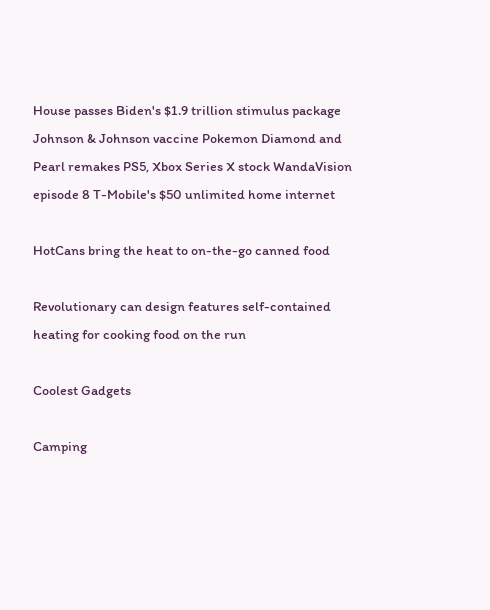House passes Biden's $1.9 trillion stimulus package Johnson & Johnson vaccine Pokemon Diamond and Pearl remakes PS5, Xbox Series X stock WandaVision episode 8 T-Mobile's $50 unlimited home internet

HotCans bring the heat to on-the-go canned food

Revolutionary can design features self-contained heating for cooking food on the run

Coolest Gadgets

Camping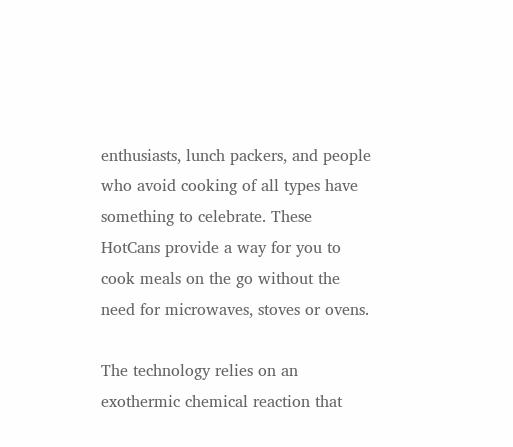enthusiasts, lunch packers, and people who avoid cooking of all types have something to celebrate. These HotCans provide a way for you to cook meals on the go without the need for microwaves, stoves or ovens.

The technology relies on an exothermic chemical reaction that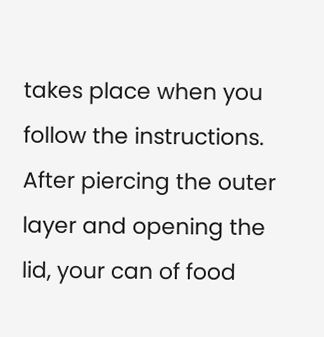takes place when you follow the instructions. After piercing the outer layer and opening the lid, your can of food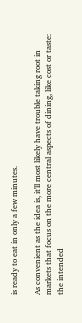is ready to eat in only a few minutes.

As convenient as the idea is, it'll most likely have trouble taking root in markets that focus on the more central aspects of dining, like cost or taste: the intended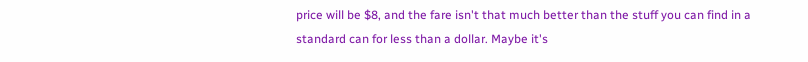price will be $8, and the fare isn't that much better than the stuff you can find in a standard can for less than a dollar. Maybe it's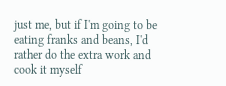just me, but if I'm going to be eating franks and beans, I'd rather do the extra work and cook it myself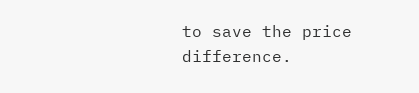to save the price difference.